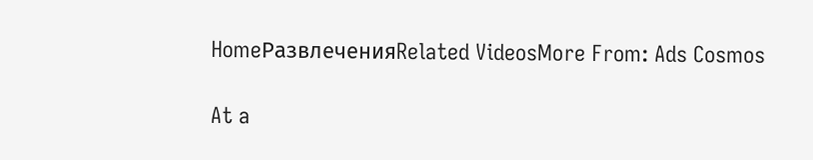HomeРазвлеченияRelated VideosMore From: Ads Cosmos

At a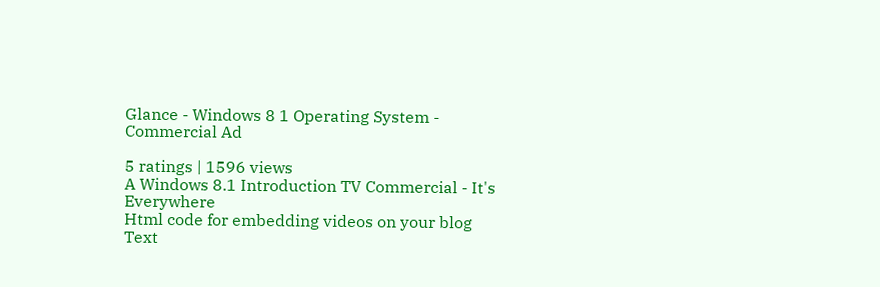Glance - Windows 8 1 Operating System - Commercial Ad

5 ratings | 1596 views
A Windows 8.1 Introduction TV Commercial - It's Everywhere
Html code for embedding videos on your blog
Text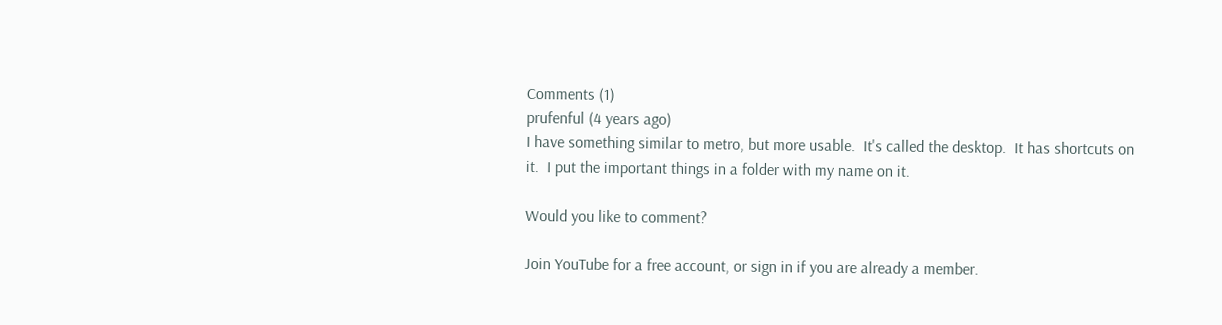Comments (1)
prufenful (4 years ago)
I have something similar to metro, but more usable.  It's called the desktop.  It has shortcuts on it.  I put the important things in a folder with my name on it.

Would you like to comment?

Join YouTube for a free account, or sign in if you are already a member.